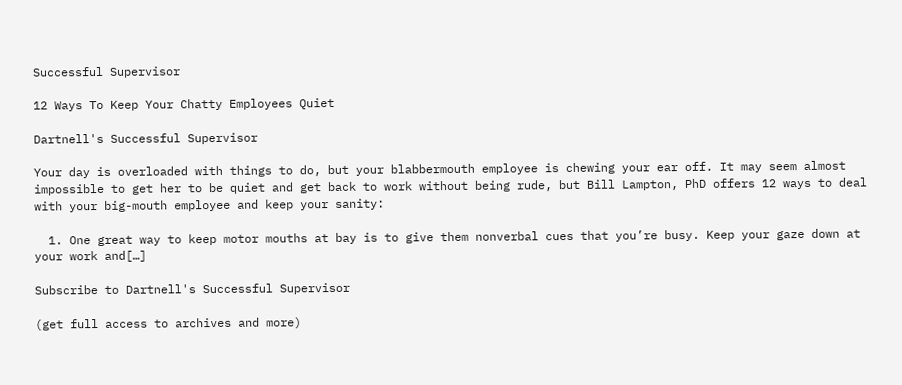Successful Supervisor

12 Ways To Keep Your Chatty Employees Quiet

Dartnell's Successful Supervisor

Your day is overloaded with things to do, but your blabbermouth employee is chewing your ear off. It may seem almost impossible to get her to be quiet and get back to work without being rude, but Bill Lampton, PhD offers 12 ways to deal with your big-mouth employee and keep your sanity:

  1. One great way to keep motor mouths at bay is to give them nonverbal cues that you’re busy. Keep your gaze down at your work and[…]

Subscribe to Dartnell's Successful Supervisor

(get full access to archives and more)